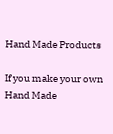Hand Made Products

If you make your own Hand Made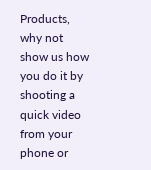Products, why not show us how you do it by shooting a quick video from your phone or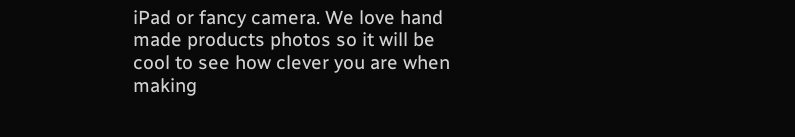iPad or fancy camera. We love hand made products photos so it will be cool to see how clever you are when making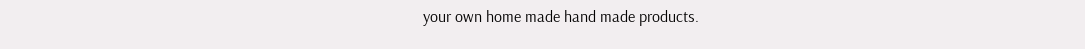your own home made hand made products.